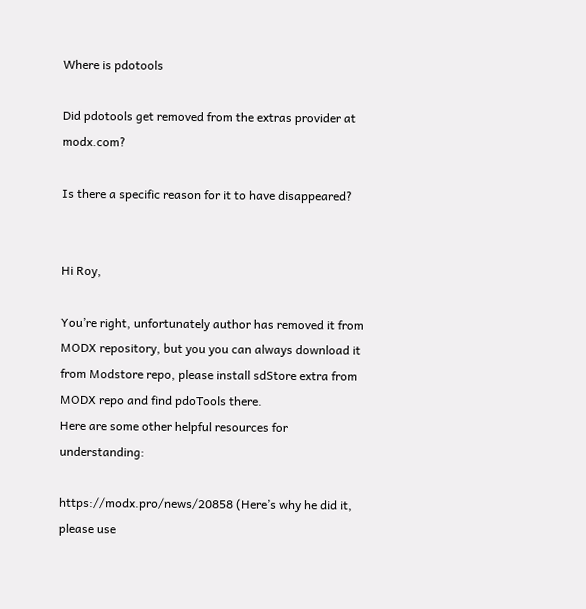Where is pdotools

Did pdotools get removed from the extras provider at modx.com?

Is there a specific reason for it to have disappeared?


Hi Roy,

You’re right, unfortunately author has removed it from MODX repository, but you you can always download it from Modstore repo, please install sdStore extra from MODX repo and find pdoTools there.
Here are some other helpful resources for understanding:

https://modx.pro/news/20858 (Here’s why he did it, please use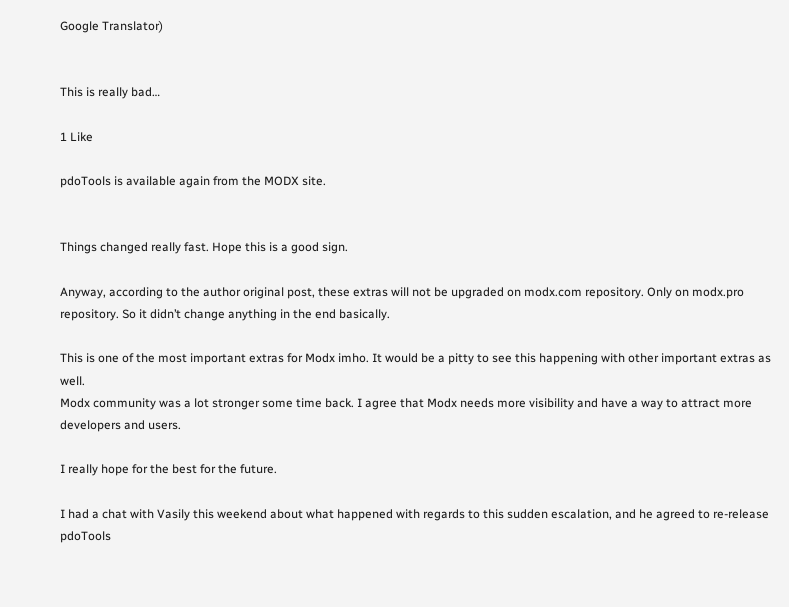Google Translator)


This is really bad…

1 Like

pdoTools is available again from the MODX site.


Things changed really fast. Hope this is a good sign.

Anyway, according to the author original post, these extras will not be upgraded on modx.com repository. Only on modx.pro repository. So it didn’t change anything in the end basically.

This is one of the most important extras for Modx imho. It would be a pitty to see this happening with other important extras as well.
Modx community was a lot stronger some time back. I agree that Modx needs more visibility and have a way to attract more developers and users.

I really hope for the best for the future.

I had a chat with Vasily this weekend about what happened with regards to this sudden escalation, and he agreed to re-release pdoTools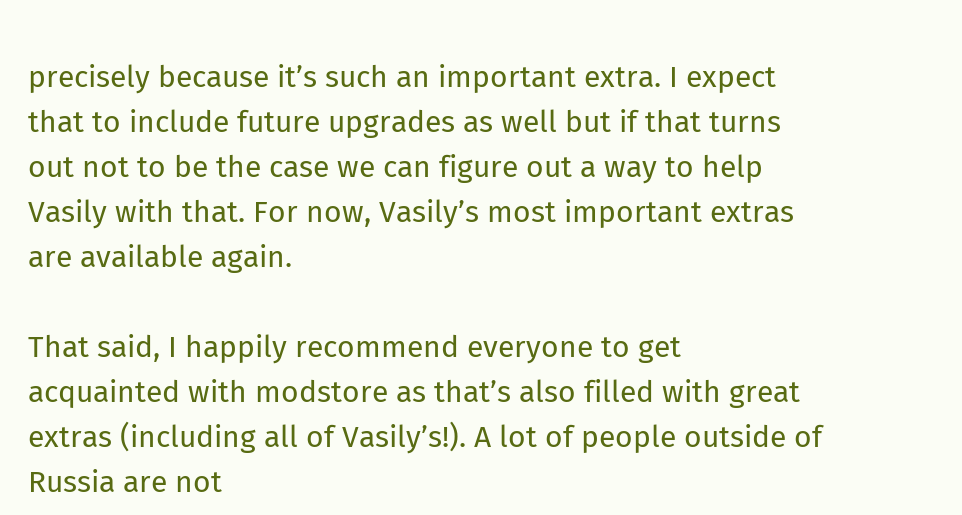precisely because it’s such an important extra. I expect that to include future upgrades as well but if that turns out not to be the case we can figure out a way to help Vasily with that. For now, Vasily’s most important extras are available again.

That said, I happily recommend everyone to get acquainted with modstore as that’s also filled with great extras (including all of Vasily’s!). A lot of people outside of Russia are not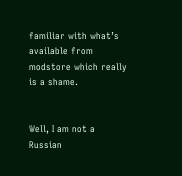familiar with what’s available from modstore which really is a shame.


Well, I am not a Russian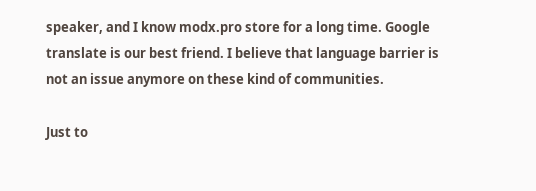speaker, and I know modx.pro store for a long time. Google translate is our best friend. I believe that language barrier is not an issue anymore on these kind of communities.

Just to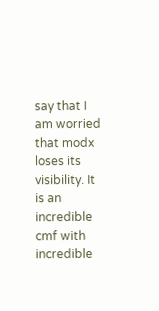say that I am worried that modx loses its visibility. It is an incredible cmf with incredible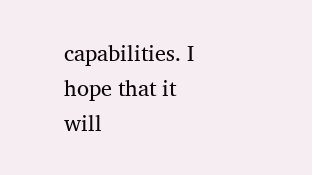capabilities. I hope that it will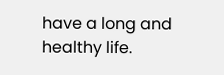have a long and healthy life.